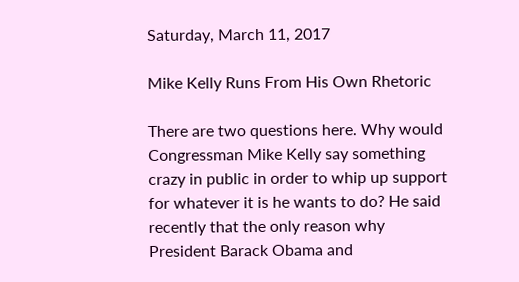Saturday, March 11, 2017

Mike Kelly Runs From His Own Rhetoric

There are two questions here. Why would Congressman Mike Kelly say something crazy in public in order to whip up support for whatever it is he wants to do? He said recently that the only reason why President Barack Obama and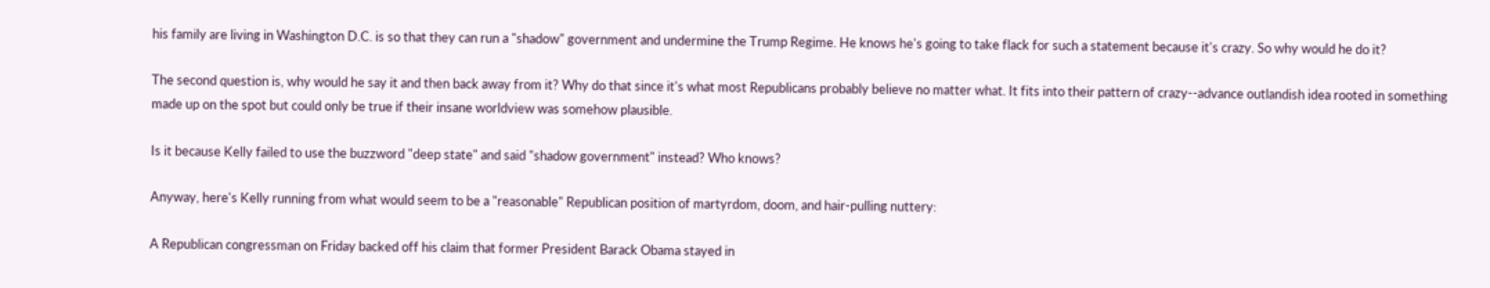his family are living in Washington D.C. is so that they can run a "shadow" government and undermine the Trump Regime. He knows he's going to take flack for such a statement because it's crazy. So why would he do it?

The second question is, why would he say it and then back away from it? Why do that since it's what most Republicans probably believe no matter what. It fits into their pattern of crazy--advance outlandish idea rooted in something made up on the spot but could only be true if their insane worldview was somehow plausible.

Is it because Kelly failed to use the buzzword "deep state" and said "shadow government" instead? Who knows?

Anyway, here's Kelly running from what would seem to be a "reasonable" Republican position of martyrdom, doom, and hair-pulling nuttery:

A Republican congressman on Friday backed off his claim that former President Barack Obama stayed in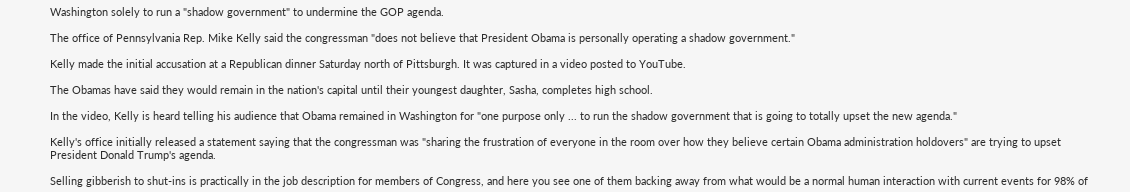Washington solely to run a "shadow government" to undermine the GOP agenda.

The office of Pennsylvania Rep. Mike Kelly said the congressman "does not believe that President Obama is personally operating a shadow government."

Kelly made the initial accusation at a Republican dinner Saturday north of Pittsburgh. It was captured in a video posted to YouTube.

The Obamas have said they would remain in the nation's capital until their youngest daughter, Sasha, completes high school.

In the video, Kelly is heard telling his audience that Obama remained in Washington for "one purpose only ... to run the shadow government that is going to totally upset the new agenda."

Kelly's office initially released a statement saying that the congressman was "sharing the frustration of everyone in the room over how they believe certain Obama administration holdovers" are trying to upset President Donald Trump's agenda.

Selling gibberish to shut-ins is practically in the job description for members of Congress, and here you see one of them backing away from what would be a normal human interaction with current events for 98% of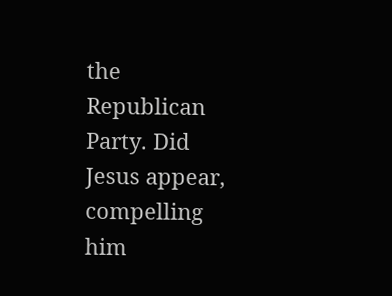the Republican Party. Did Jesus appear, compelling him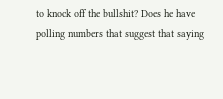to knock off the bullshit? Does he have polling numbers that suggest that saying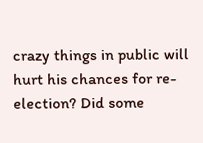crazy things in public will hurt his chances for re-election? Did some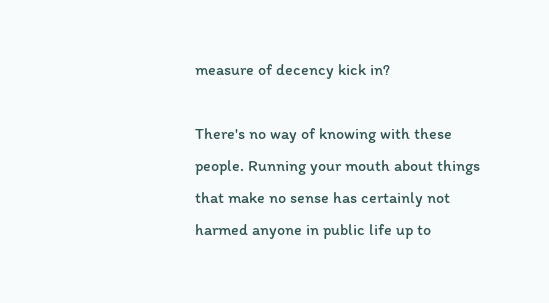measure of decency kick in?

There's no way of knowing with these people. Running your mouth about things that make no sense has certainly not harmed anyone in public life up to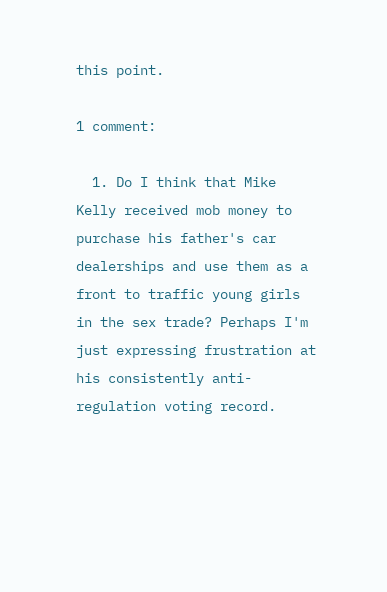this point.

1 comment:

  1. Do I think that Mike Kelly received mob money to purchase his father's car dealerships and use them as a front to traffic young girls in the sex trade? Perhaps I'm just expressing frustration at his consistently anti-regulation voting record.